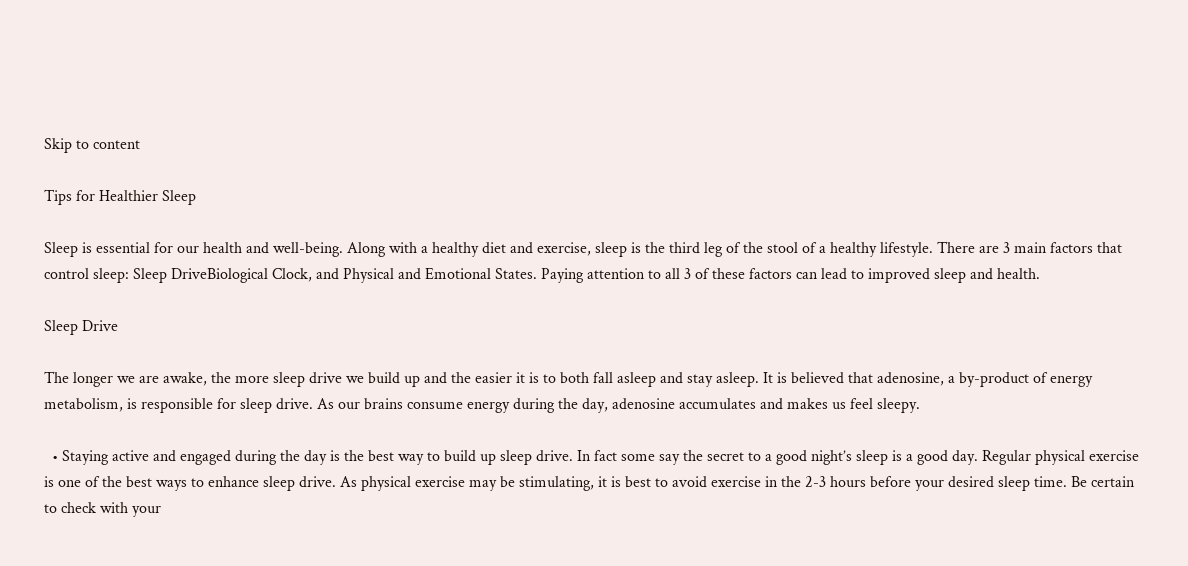Skip to content

Tips for Healthier Sleep

Sleep is essential for our health and well-being. Along with a healthy diet and exercise, sleep is the third leg of the stool of a healthy lifestyle. There are 3 main factors that control sleep: Sleep DriveBiological Clock, and Physical and Emotional States. Paying attention to all 3 of these factors can lead to improved sleep and health.

Sleep Drive

The longer we are awake, the more sleep drive we build up and the easier it is to both fall asleep and stay asleep. It is believed that adenosine, a by-product of energy metabolism, is responsible for sleep drive. As our brains consume energy during the day, adenosine accumulates and makes us feel sleepy.

  • Staying active and engaged during the day is the best way to build up sleep drive. In fact some say the secret to a good night’s sleep is a good day. Regular physical exercise is one of the best ways to enhance sleep drive. As physical exercise may be stimulating, it is best to avoid exercise in the 2-3 hours before your desired sleep time. Be certain to check with your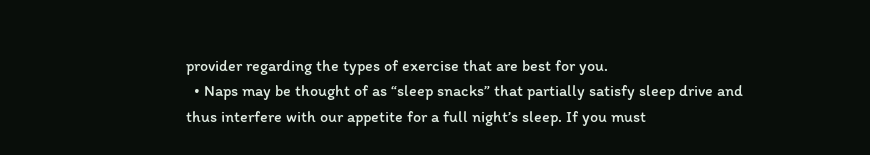provider regarding the types of exercise that are best for you.
  • Naps may be thought of as “sleep snacks” that partially satisfy sleep drive and thus interfere with our appetite for a full night’s sleep. If you must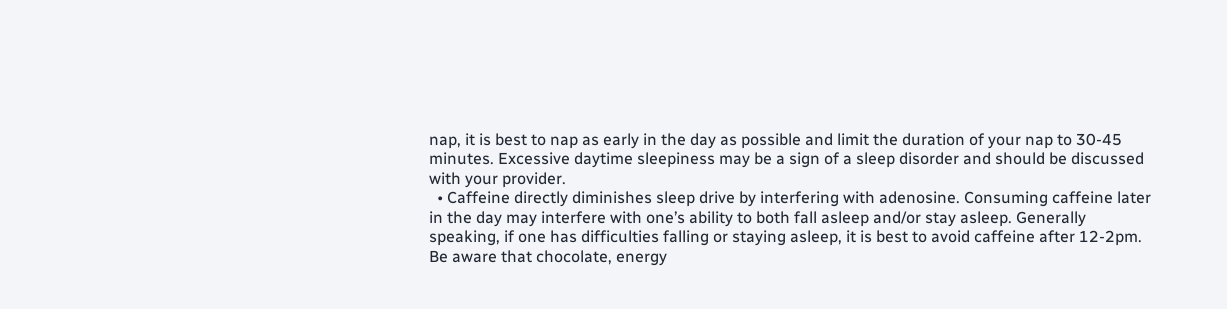nap, it is best to nap as early in the day as possible and limit the duration of your nap to 30-45 minutes. Excessive daytime sleepiness may be a sign of a sleep disorder and should be discussed with your provider.
  • Caffeine directly diminishes sleep drive by interfering with adenosine. Consuming caffeine later in the day may interfere with one’s ability to both fall asleep and/or stay asleep. Generally speaking, if one has difficulties falling or staying asleep, it is best to avoid caffeine after 12-2pm. Be aware that chocolate, energy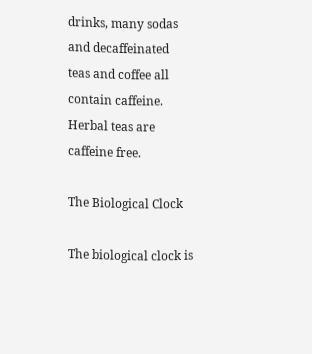drinks, many sodas and decaffeinated teas and coffee all contain caffeine. Herbal teas are caffeine free.

The Biological Clock

The biological clock is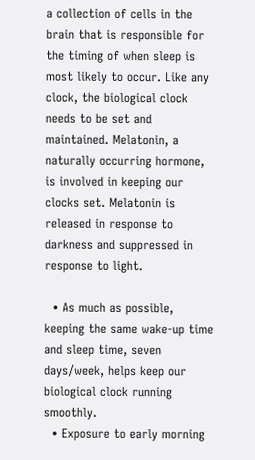a collection of cells in the brain that is responsible for the timing of when sleep is most likely to occur. Like any clock, the biological clock needs to be set and maintained. Melatonin, a naturally occurring hormone, is involved in keeping our clocks set. Melatonin is released in response to darkness and suppressed in response to light.

  • As much as possible, keeping the same wake-up time and sleep time, seven days/week, helps keep our biological clock running smoothly.
  • Exposure to early morning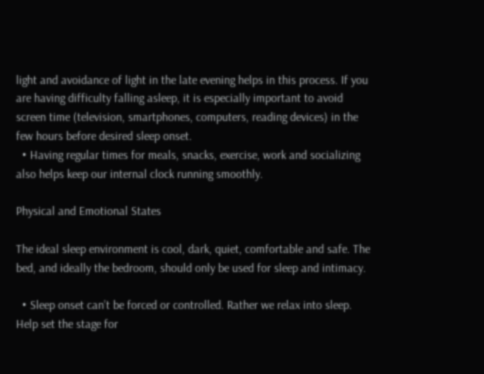light and avoidance of light in the late evening helps in this process. If you are having difficulty falling asleep, it is especially important to avoid screen time (television, smartphones, computers, reading devices) in the few hours before desired sleep onset.
  • Having regular times for meals, snacks, exercise, work and socializing also helps keep our internal clock running smoothly.

Physical and Emotional States

The ideal sleep environment is cool, dark, quiet, comfortable and safe. The bed, and ideally the bedroom, should only be used for sleep and intimacy.

  • Sleep onset can’t be forced or controlled. Rather we relax into sleep. Help set the stage for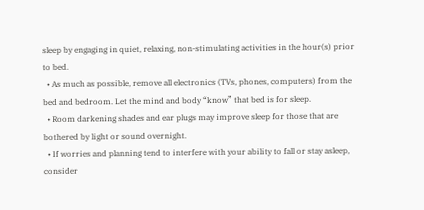sleep by engaging in quiet, relaxing, non-stimulating activities in the hour(s) prior to bed.
  • As much as possible, remove all electronics (TVs, phones, computers) from the bed and bedroom. Let the mind and body “know” that bed is for sleep.
  • Room darkening shades and ear plugs may improve sleep for those that are bothered by light or sound overnight.
  • If worries and planning tend to interfere with your ability to fall or stay asleep, consider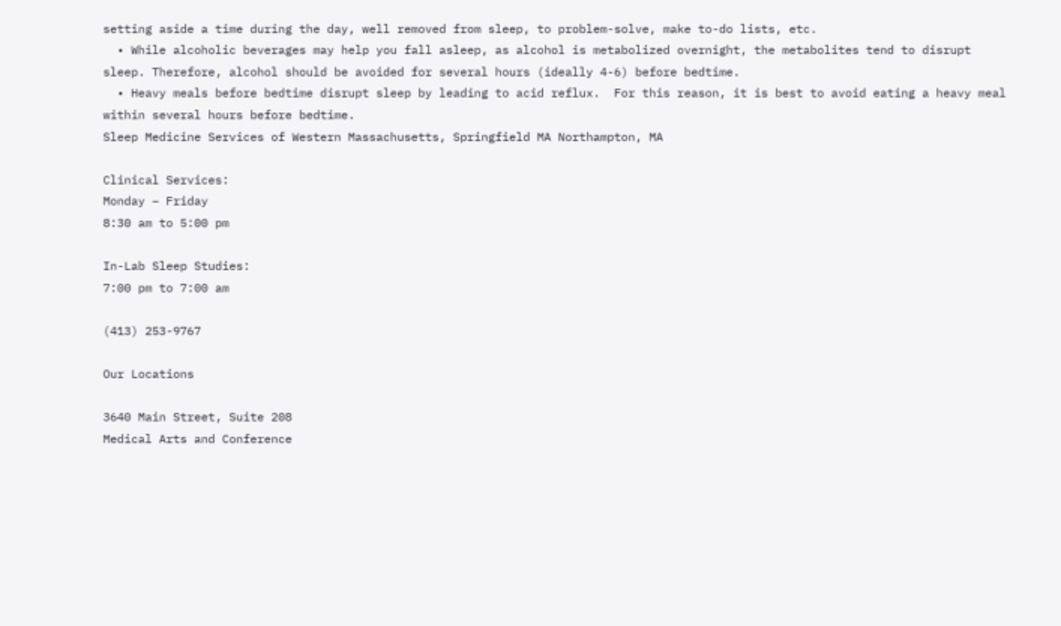setting aside a time during the day, well removed from sleep, to problem-solve, make to-do lists, etc.
  • While alcoholic beverages may help you fall asleep, as alcohol is metabolized overnight, the metabolites tend to disrupt sleep. Therefore, alcohol should be avoided for several hours (ideally 4-6) before bedtime.
  • Heavy meals before bedtime disrupt sleep by leading to acid reflux.  For this reason, it is best to avoid eating a heavy meal within several hours before bedtime.
Sleep Medicine Services of Western Massachusetts, Springfield MA Northampton, MA

Clinical Services:
Monday – Friday
8:30 am to 5:00 pm

In-Lab Sleep Studies:
7:00 pm to 7:00 am

(413) 253-9767

Our Locations

3640 Main Street, Suite 208
Medical Arts and Conference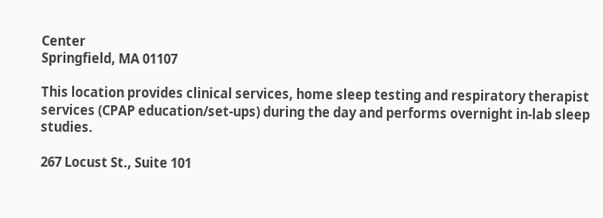Center
Springfield, MA 01107

This location provides clinical services, home sleep testing and respiratory therapist services (CPAP education/set-ups) during the day and performs overnight in-lab sleep studies.

267 Locust St., Suite 101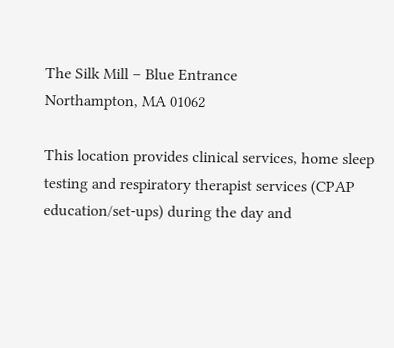The Silk Mill – Blue Entrance
Northampton, MA 01062

This location provides clinical services, home sleep testing and respiratory therapist services (CPAP education/set-ups) during the day and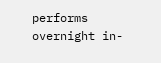performs overnight in-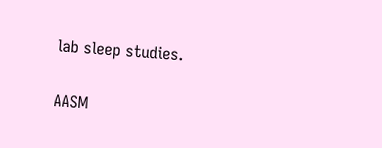lab sleep studies.

AASM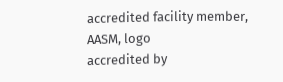accredited facility member, AASM, logo
accredited by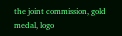the joint commission, gold medal, logo